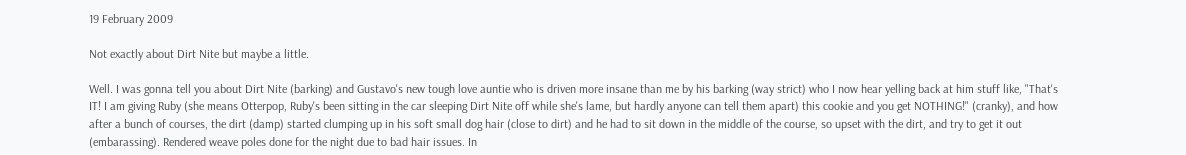19 February 2009

Not exactly about Dirt Nite but maybe a little.

Well. I was gonna tell you about Dirt Nite (barking) and Gustavo's new tough love auntie who is driven more insane than me by his barking (way strict) who I now hear yelling back at him stuff like, "That's IT! I am giving Ruby (she means Otterpop, Ruby's been sitting in the car sleeping Dirt Nite off while she's lame, but hardly anyone can tell them apart) this cookie and you get NOTHING!" (cranky), and how after a bunch of courses, the dirt (damp) started clumping up in his soft small dog hair (close to dirt) and he had to sit down in the middle of the course, so upset with the dirt, and try to get it out (embarassing). Rendered weave poles done for the night due to bad hair issues. In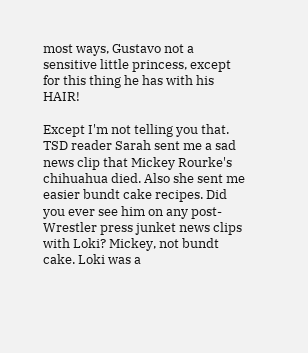most ways, Gustavo not a sensitive little princess, except for this thing he has with his HAIR!

Except I'm not telling you that. TSD reader Sarah sent me a sad news clip that Mickey Rourke's chihuahua died. Also she sent me easier bundt cake recipes. Did you ever see him on any post-Wrestler press junket news clips with Loki? Mickey, not bundt cake. Loki was a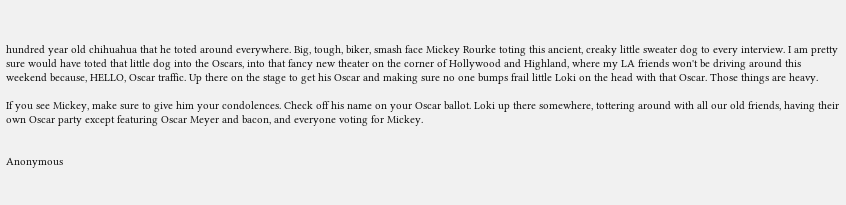hundred year old chihuahua that he toted around everywhere. Big, tough, biker, smash face Mickey Rourke toting this ancient, creaky little sweater dog to every interview. I am pretty sure would have toted that little dog into the Oscars, into that fancy new theater on the corner of Hollywood and Highland, where my LA friends won't be driving around this weekend because, HELLO, Oscar traffic. Up there on the stage to get his Oscar and making sure no one bumps frail little Loki on the head with that Oscar. Those things are heavy.

If you see Mickey, make sure to give him your condolences. Check off his name on your Oscar ballot. Loki up there somewhere, tottering around with all our old friends, having their own Oscar party except featuring Oscar Meyer and bacon, and everyone voting for Mickey.


Anonymous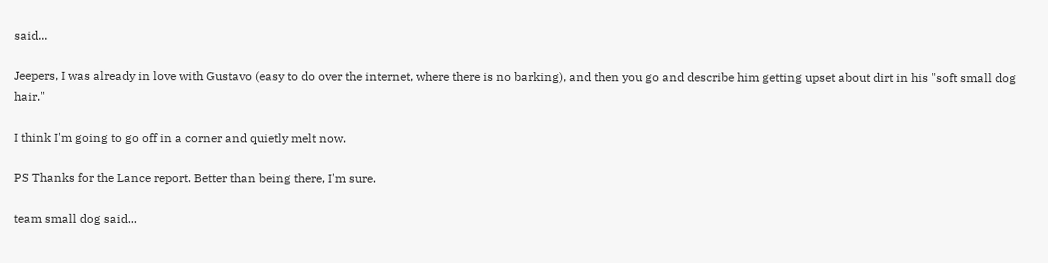said...

Jeepers, I was already in love with Gustavo (easy to do over the internet, where there is no barking), and then you go and describe him getting upset about dirt in his "soft small dog hair."

I think I'm going to go off in a corner and quietly melt now.

PS Thanks for the Lance report. Better than being there, I'm sure.

team small dog said...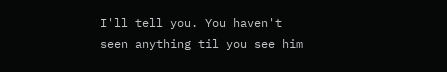I'll tell you. You haven't seen anything til you see him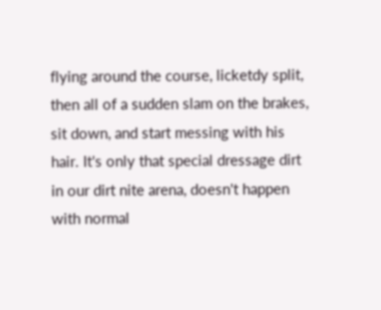flying around the course, licketdy split, then all of a sudden slam on the brakes, sit down, and start messing with his hair. It's only that special dressage dirt in our dirt nite arena, doesn't happen with normal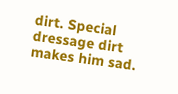dirt. Special dressage dirt makes him sad.